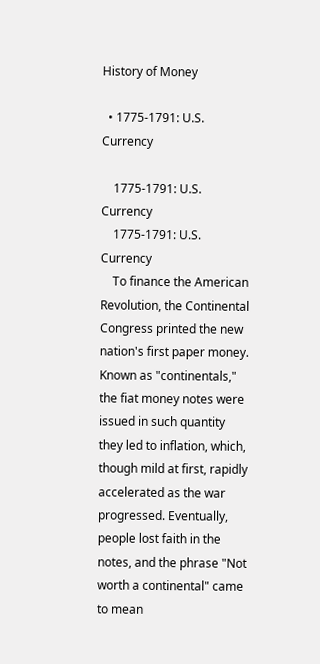History of Money

  • 1775-1791: U.S. Currency

    1775-1791: U.S. Currency
    1775-1791: U.S. Currency
    To finance the American Revolution, the Continental Congress printed the new nation's first paper money. Known as "continentals," the fiat money notes were issued in such quantity they led to inflation, which, though mild at first, rapidly accelerated as the war progressed. Eventually, people lost faith in the notes, and the phrase "Not worth a continental" came to mean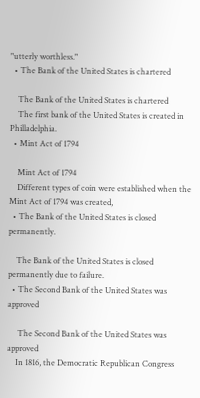"utterly worthless."
  • The Bank of the United States is chartered

    The Bank of the United States is chartered
    The first bank of the United States is created in Philladelphia.
  • Mint Act of 1794

    Mint Act of 1794
    Different types of coin were established when the Mint Act of 1794 was created,
  • The Bank of the United States is closed permanently.

    The Bank of the United States is closed permanently due to failure.
  • The Second Bank of the United States was approved

     The Second Bank of the United States was approved
    In 1816, the Democratic Republican Congress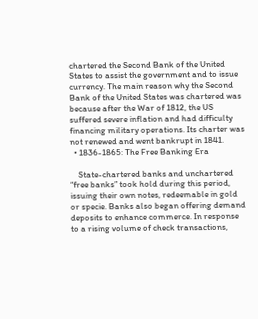chartered the Second Bank of the United States to assist the government and to issue currency. The main reason why the Second Bank of the United States was chartered was because after the War of 1812, the US suffered severe inflation and had difficulty financing military operations. Its charter was not renewed and went bankrupt in 1841.
  • 1836-1865: The Free Banking Era

    State-chartered banks and unchartered “free banks” took hold during this period, issuing their own notes, redeemable in gold or specie. Banks also began offering demand deposits to enhance commerce. In response to a rising volume of check transactions,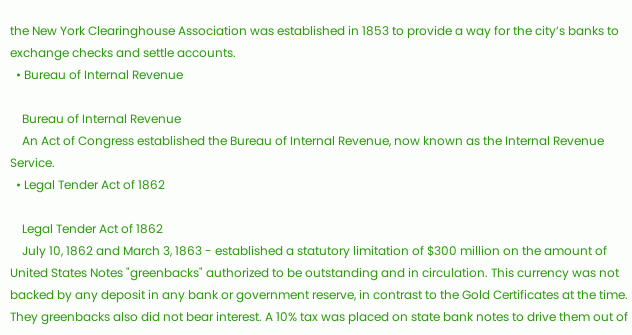the New York Clearinghouse Association was established in 1853 to provide a way for the city’s banks to exchange checks and settle accounts.
  • Bureau of Internal Revenue

    Bureau of Internal Revenue
    An Act of Congress established the Bureau of Internal Revenue, now known as the Internal Revenue Service.
  • Legal Tender Act of 1862

    Legal Tender Act of 1862
    July 10, 1862 and March 3, 1863 - established a statutory limitation of $300 million on the amount of United States Notes "greenbacks" authorized to be outstanding and in circulation. This currency was not backed by any deposit in any bank or government reserve, in contrast to the Gold Certificates at the time. They greenbacks also did not bear interest. A 10% tax was placed on state bank notes to drive them out of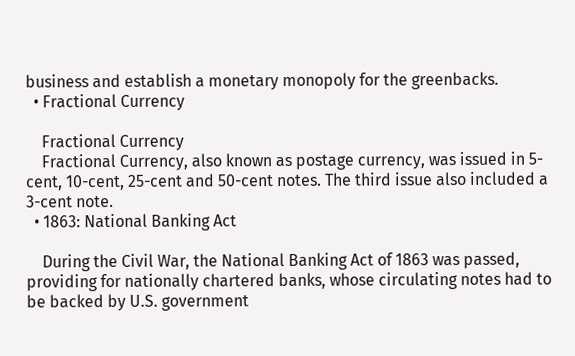business and establish a monetary monopoly for the greenbacks.
  • Fractional Currency

    Fractional Currency
    Fractional Currency, also known as postage currency, was issued in 5-cent, 10-cent, 25-cent and 50-cent notes. The third issue also included a 3-cent note.
  • 1863: National Banking Act

    During the Civil War, the National Banking Act of 1863 was passed, providing for nationally chartered banks, whose circulating notes had to be backed by U.S. government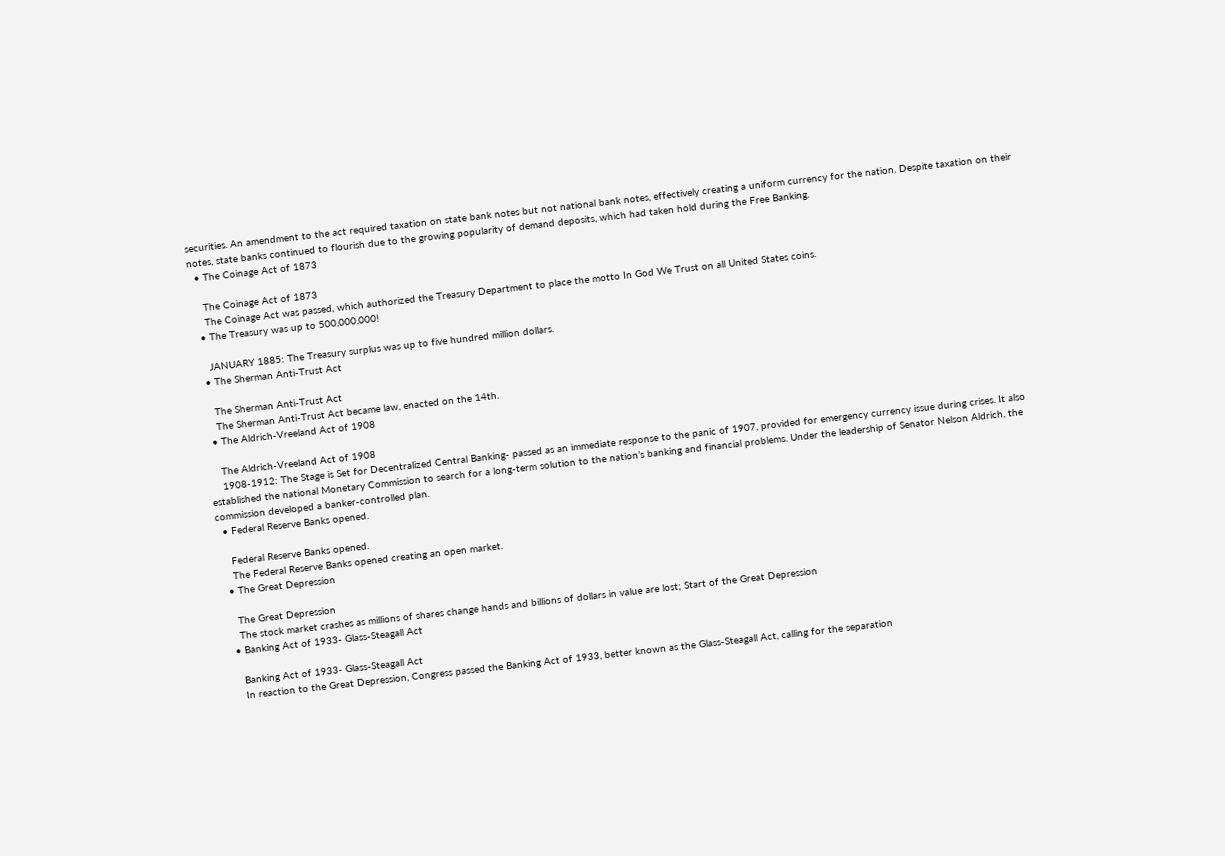securities. An amendment to the act required taxation on state bank notes but not national bank notes, effectively creating a uniform currency for the nation. Despite taxation on their notes, state banks continued to flourish due to the growing popularity of demand deposits, which had taken hold during the Free Banking.
  • The Coinage Act of 1873

    The Coinage Act of 1873
    The Coinage Act was passed, which authorized the Treasury Department to place the motto In God We Trust on all United States coins.
  • The Treasury was up to 500,000,000!

    JANUARY 1885: The Treasury surplus was up to five hundred million dollars.
  • The Sherman Anti-Trust Act

    The Sherman Anti-Trust Act
    The Sherman Anti-Trust Act became law, enacted on the 14th.
  • The Aldrich-Vreeland Act of 1908

    The Aldrich-Vreeland Act of 1908
    1908-1912: The Stage is Set for Decentralized Central Banking- passed as an immediate response to the panic of 1907, provided for emergency currency issue during crises. It also established the national Monetary Commission to search for a long-term solution to the nation’s banking and financial problems. Under the leadership of Senator Nelson Aldrich, the commission developed a banker-controlled plan.
  • Federal Reserve Banks opened.

    Federal Reserve Banks opened.
    The Federal Reserve Banks opened creating an open market.
  • The Great Depression

    The Great Depression
    The stock market crashes as millions of shares change hands and billions of dollars in value are lost; Start of the Great Depression
  • Banking Act of 1933- Glass-Steagall Act

    Banking Act of 1933- Glass-Steagall Act
    In reaction to the Great Depression, Congress passed the Banking Act of 1933, better known as the Glass-Steagall Act, calling for the separation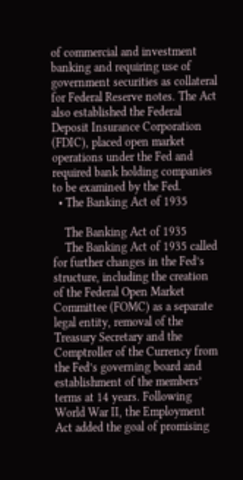of commercial and investment banking and requiring use of government securities as collateral for Federal Reserve notes. The Act also established the Federal Deposit Insurance Corporation (FDIC), placed open market operations under the Fed and required bank holding companies to be examined by the Fed.
  • The Banking Act of 1935

    The Banking Act of 1935
    The Banking Act of 1935 called for further changes in the Fed’s structure, including the creation of the Federal Open Market Committee (FOMC) as a separate legal entity, removal of the Treasury Secretary and the Comptroller of the Currency from the Fed’s governing board and establishment of the members’ terms at 14 years. Following World War II, the Employment Act added the goal of promising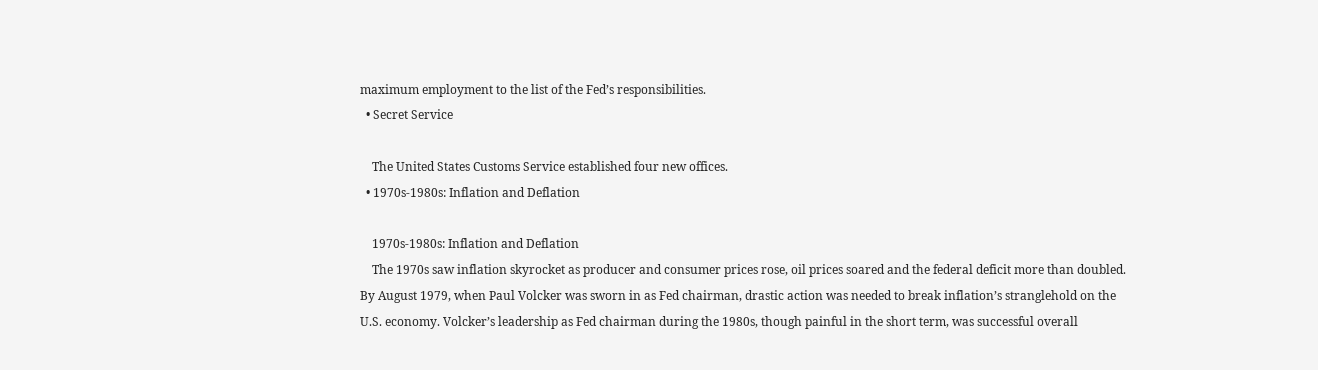maximum employment to the list of the Fed’s responsibilities.
  • Secret Service

    The United States Customs Service established four new offices.
  • 1970s-1980s: Inflation and Deflation

    1970s-1980s: Inflation and Deflation
    The 1970s saw inflation skyrocket as producer and consumer prices rose, oil prices soared and the federal deficit more than doubled. By August 1979, when Paul Volcker was sworn in as Fed chairman, drastic action was needed to break inflation’s stranglehold on the U.S. economy. Volcker’s leadership as Fed chairman during the 1980s, though painful in the short term, was successful overall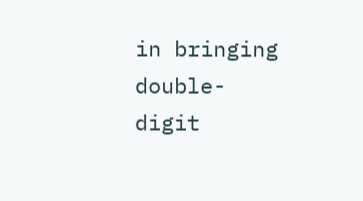in bringing double-digit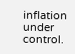inflation under control.